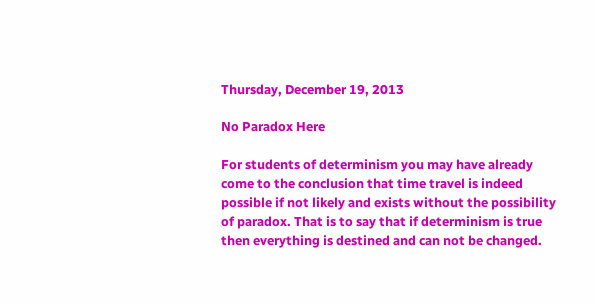Thursday, December 19, 2013

No Paradox Here

For students of determinism you may have already come to the conclusion that time travel is indeed possible if not likely and exists without the possibility of paradox. That is to say that if determinism is true then everything is destined and can not be changed.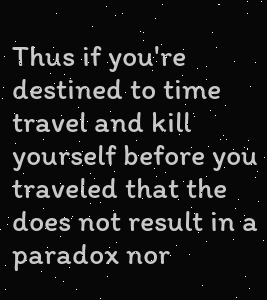Thus if you're destined to time travel and kill yourself before you traveled that the does not result in a paradox nor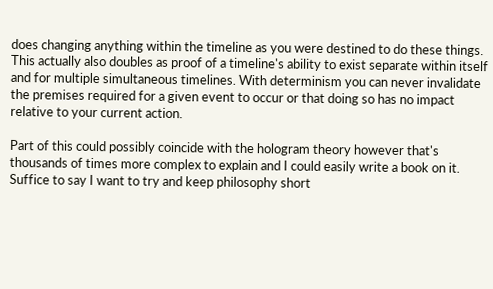does changing anything within the timeline as you were destined to do these things. This actually also doubles as proof of a timeline's ability to exist separate within itself and for multiple simultaneous timelines. With determinism you can never invalidate the premises required for a given event to occur or that doing so has no impact relative to your current action.

Part of this could possibly coincide with the hologram theory however that's thousands of times more complex to explain and I could easily write a book on it. Suffice to say I want to try and keep philosophy short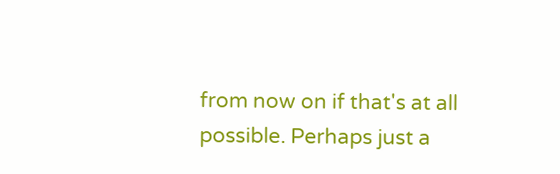from now on if that's at all possible. Perhaps just a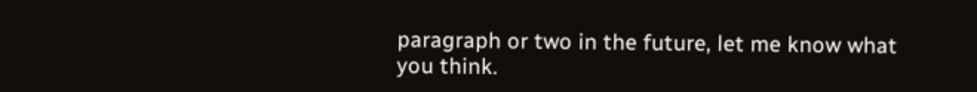paragraph or two in the future, let me know what you think.